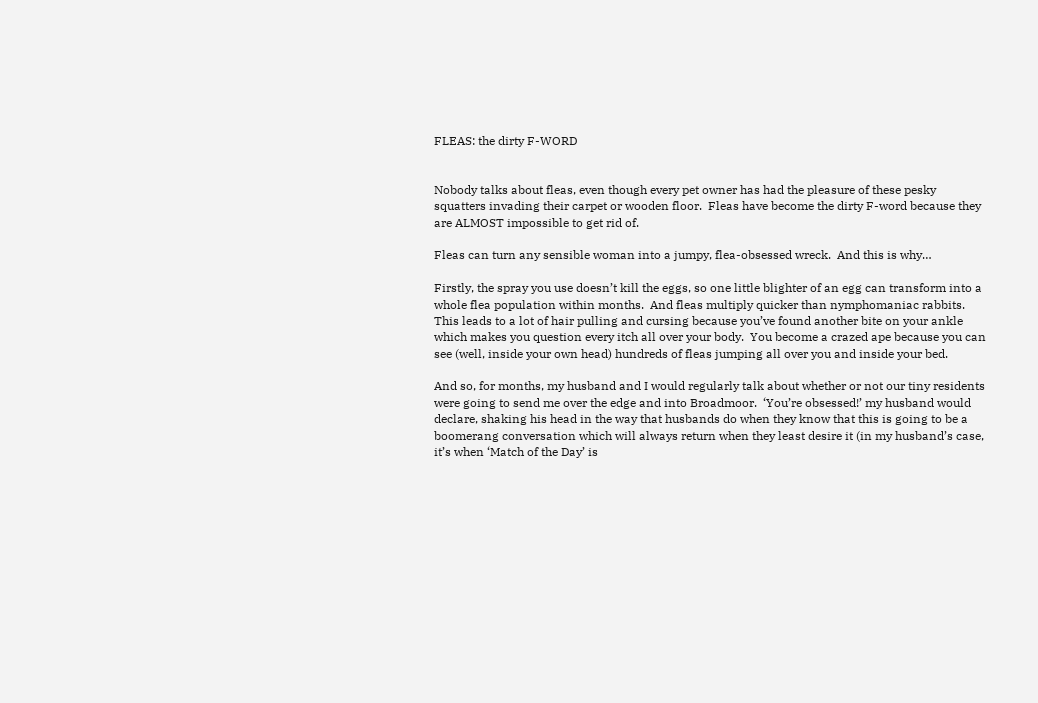FLEAS: the dirty F-WORD


Nobody talks about fleas, even though every pet owner has had the pleasure of these pesky squatters invading their carpet or wooden floor.  Fleas have become the dirty F-word because they are ALMOST impossible to get rid of.

Fleas can turn any sensible woman into a jumpy, flea-obsessed wreck.  And this is why…

Firstly, the spray you use doesn’t kill the eggs, so one little blighter of an egg can transform into a whole flea population within months.  And fleas multiply quicker than nymphomaniac rabbits.  This leads to a lot of hair pulling and cursing because you’ve found another bite on your ankle which makes you question every itch all over your body.  You become a crazed ape because you can see (well, inside your own head) hundreds of fleas jumping all over you and inside your bed.

And so, for months, my husband and I would regularly talk about whether or not our tiny residents were going to send me over the edge and into Broadmoor.  ‘You’re obsessed!’ my husband would declare, shaking his head in the way that husbands do when they know that this is going to be a boomerang conversation which will always return when they least desire it (in my husband’s case, it’s when ‘Match of the Day’ is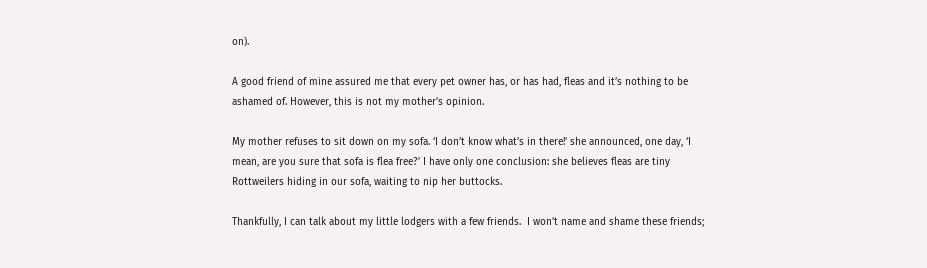on).

A good friend of mine assured me that every pet owner has, or has had, fleas and it’s nothing to be ashamed of. However, this is not my mother’s opinion.

My mother refuses to sit down on my sofa. ‘I don’t know what’s in there!’ she announced, one day, ‘I mean, are you sure that sofa is flea free?’ I have only one conclusion: she believes fleas are tiny Rottweilers hiding in our sofa, waiting to nip her buttocks.

Thankfully, I can talk about my little lodgers with a few friends.  I won’t name and shame these friends;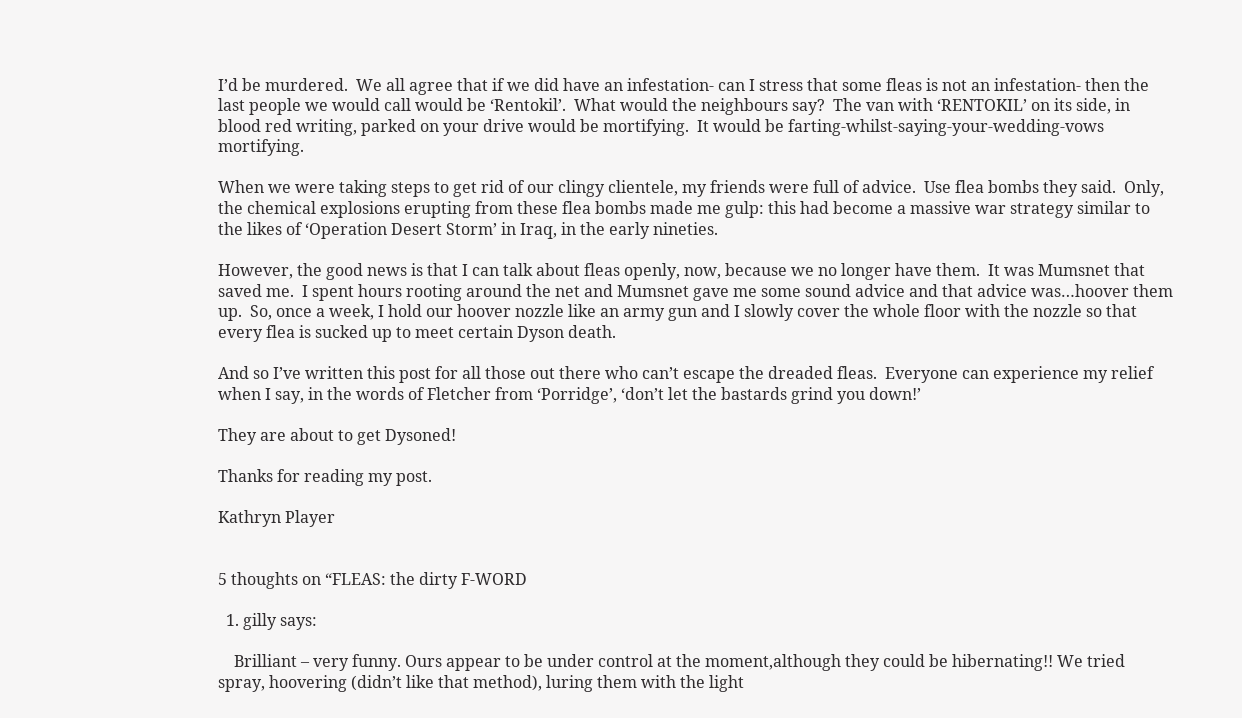I’d be murdered.  We all agree that if we did have an infestation- can I stress that some fleas is not an infestation- then the last people we would call would be ‘Rentokil’.  What would the neighbours say?  The van with ‘RENTOKIL’ on its side, in blood red writing, parked on your drive would be mortifying.  It would be farting-whilst-saying-your-wedding-vows mortifying.

When we were taking steps to get rid of our clingy clientele, my friends were full of advice.  Use flea bombs they said.  Only, the chemical explosions erupting from these flea bombs made me gulp: this had become a massive war strategy similar to the likes of ‘Operation Desert Storm’ in Iraq, in the early nineties.

However, the good news is that I can talk about fleas openly, now, because we no longer have them.  It was Mumsnet that saved me.  I spent hours rooting around the net and Mumsnet gave me some sound advice and that advice was…hoover them up.  So, once a week, I hold our hoover nozzle like an army gun and I slowly cover the whole floor with the nozzle so that every flea is sucked up to meet certain Dyson death.

And so I’ve written this post for all those out there who can’t escape the dreaded fleas.  Everyone can experience my relief when I say, in the words of Fletcher from ‘Porridge’, ‘don’t let the bastards grind you down!’

They are about to get Dysoned!

Thanks for reading my post.

Kathryn Player


5 thoughts on “FLEAS: the dirty F-WORD

  1. gilly says:

    Brilliant – very funny. Ours appear to be under control at the moment,although they could be hibernating!! We tried spray, hoovering (didn’t like that method), luring them with the light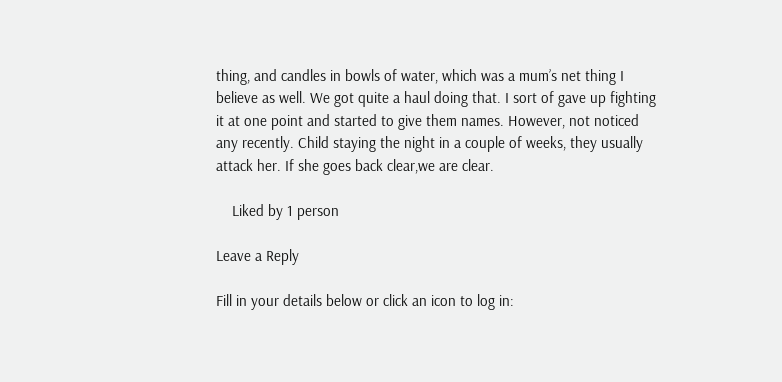thing, and candles in bowls of water, which was a mum’s net thing I believe as well. We got quite a haul doing that. I sort of gave up fighting it at one point and started to give them names. However, not noticed any recently. Child staying the night in a couple of weeks, they usually attack her. If she goes back clear,we are clear.

    Liked by 1 person

Leave a Reply

Fill in your details below or click an icon to log in: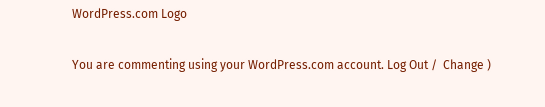WordPress.com Logo

You are commenting using your WordPress.com account. Log Out /  Change )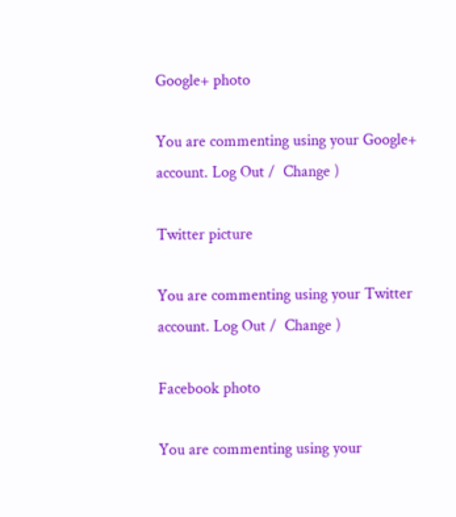Google+ photo

You are commenting using your Google+ account. Log Out /  Change )

Twitter picture

You are commenting using your Twitter account. Log Out /  Change )

Facebook photo

You are commenting using your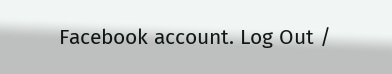Facebook account. Log Out /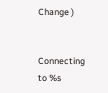Change )


Connecting to %s